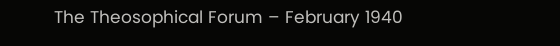The Theosophical Forum – February 1940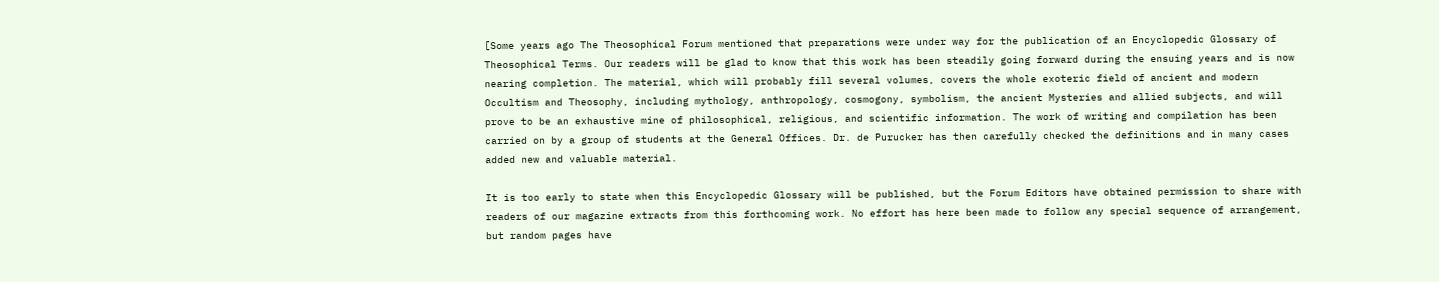[Some years ago The Theosophical Forum mentioned that preparations were under way for the publication of an Encyclopedic Glossary of Theosophical Terms. Our readers will be glad to know that this work has been steadily going forward during the ensuing years and is now nearing completion. The material, which will probably fill several volumes, covers the whole exoteric field of ancient and modern Occultism and Theosophy, including mythology, anthropology, cosmogony, symbolism, the ancient Mysteries and allied subjects, and will prove to be an exhaustive mine of philosophical, religious, and scientific information. The work of writing and compilation has been carried on by a group of students at the General Offices. Dr. de Purucker has then carefully checked the definitions and in many cases added new and valuable material.

It is too early to state when this Encyclopedic Glossary will be published, but the Forum Editors have obtained permission to share with readers of our magazine extracts from this forthcoming work. No effort has here been made to follow any special sequence of arrangement, but random pages have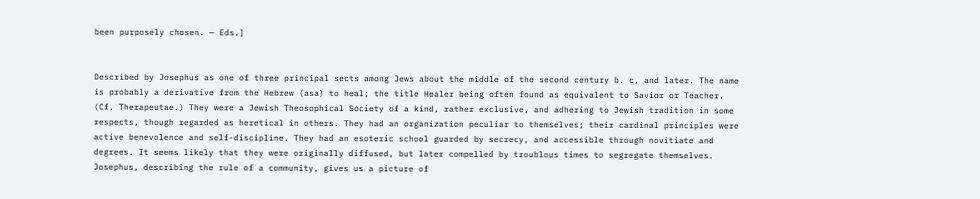been purposely chosen. — Eds.]


Described by Josephus as one of three principal sects among Jews about the middle of the second century b. c, and later. The name is probably a derivative from the Hebrew (asa) to heal; the title Healer being often found as equivalent to Savior or Teacher. (Cf. Therapeutae.) They were a Jewish Theosophical Society of a kind, rather exclusive, and adhering to Jewish tradition in some respects, though regarded as heretical in others. They had an organization peculiar to themselves; their cardinal principles were active benevolence and self-discipline. They had an esoteric school guarded by secrecy, and accessible through novitiate and degrees. It seems likely that they were originally diffused, but later compelled by troublous times to segregate themselves. Josephus, describing the rule of a community, gives us a picture of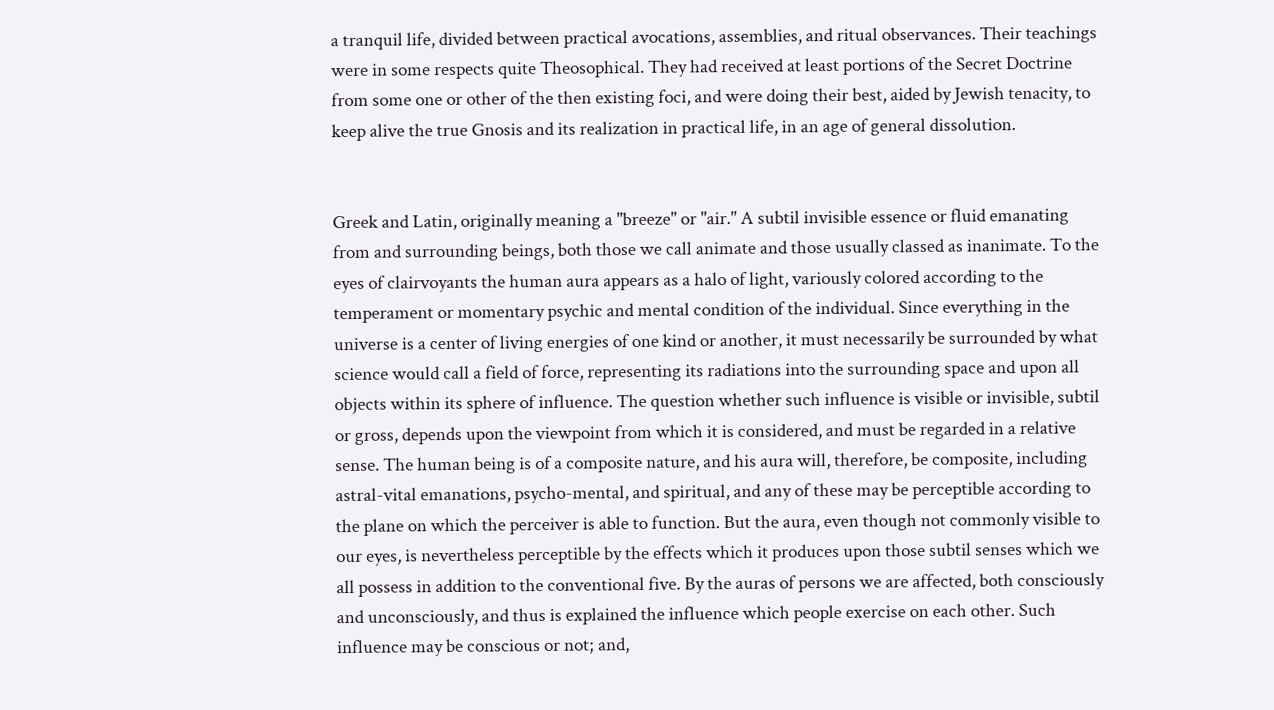a tranquil life, divided between practical avocations, assemblies, and ritual observances. Their teachings were in some respects quite Theosophical. They had received at least portions of the Secret Doctrine from some one or other of the then existing foci, and were doing their best, aided by Jewish tenacity, to keep alive the true Gnosis and its realization in practical life, in an age of general dissolution.


Greek and Latin, originally meaning a "breeze" or "air." A subtil invisible essence or fluid emanating from and surrounding beings, both those we call animate and those usually classed as inanimate. To the eyes of clairvoyants the human aura appears as a halo of light, variously colored according to the temperament or momentary psychic and mental condition of the individual. Since everything in the universe is a center of living energies of one kind or another, it must necessarily be surrounded by what science would call a field of force, representing its radiations into the surrounding space and upon all objects within its sphere of influence. The question whether such influence is visible or invisible, subtil or gross, depends upon the viewpoint from which it is considered, and must be regarded in a relative sense. The human being is of a composite nature, and his aura will, therefore, be composite, including astral-vital emanations, psycho-mental, and spiritual, and any of these may be perceptible according to the plane on which the perceiver is able to function. But the aura, even though not commonly visible to our eyes, is nevertheless perceptible by the effects which it produces upon those subtil senses which we all possess in addition to the conventional five. By the auras of persons we are affected, both consciously and unconsciously, and thus is explained the influence which people exercise on each other. Such influence may be conscious or not; and,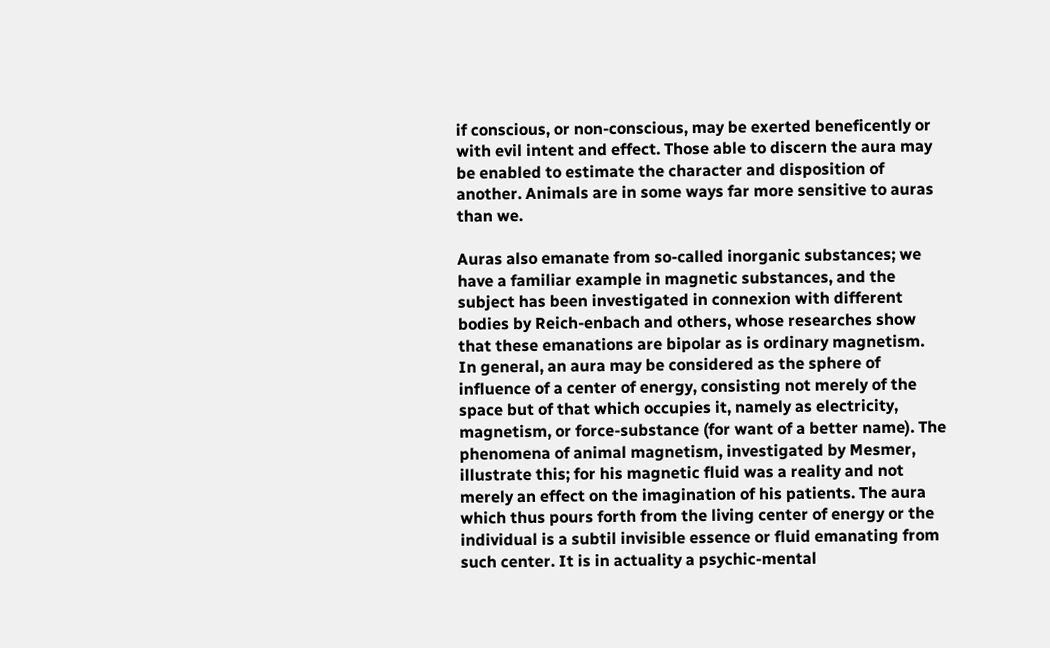if conscious, or non-conscious, may be exerted beneficently or with evil intent and effect. Those able to discern the aura may be enabled to estimate the character and disposition of another. Animals are in some ways far more sensitive to auras than we.

Auras also emanate from so-called inorganic substances; we have a familiar example in magnetic substances, and the subject has been investigated in connexion with different bodies by Reich-enbach and others, whose researches show that these emanations are bipolar as is ordinary magnetism. In general, an aura may be considered as the sphere of influence of a center of energy, consisting not merely of the space but of that which occupies it, namely as electricity, magnetism, or force-substance (for want of a better name). The phenomena of animal magnetism, investigated by Mesmer, illustrate this; for his magnetic fluid was a reality and not merely an effect on the imagination of his patients. The aura which thus pours forth from the living center of energy or the individual is a subtil invisible essence or fluid emanating from such center. It is in actuality a psychic-mental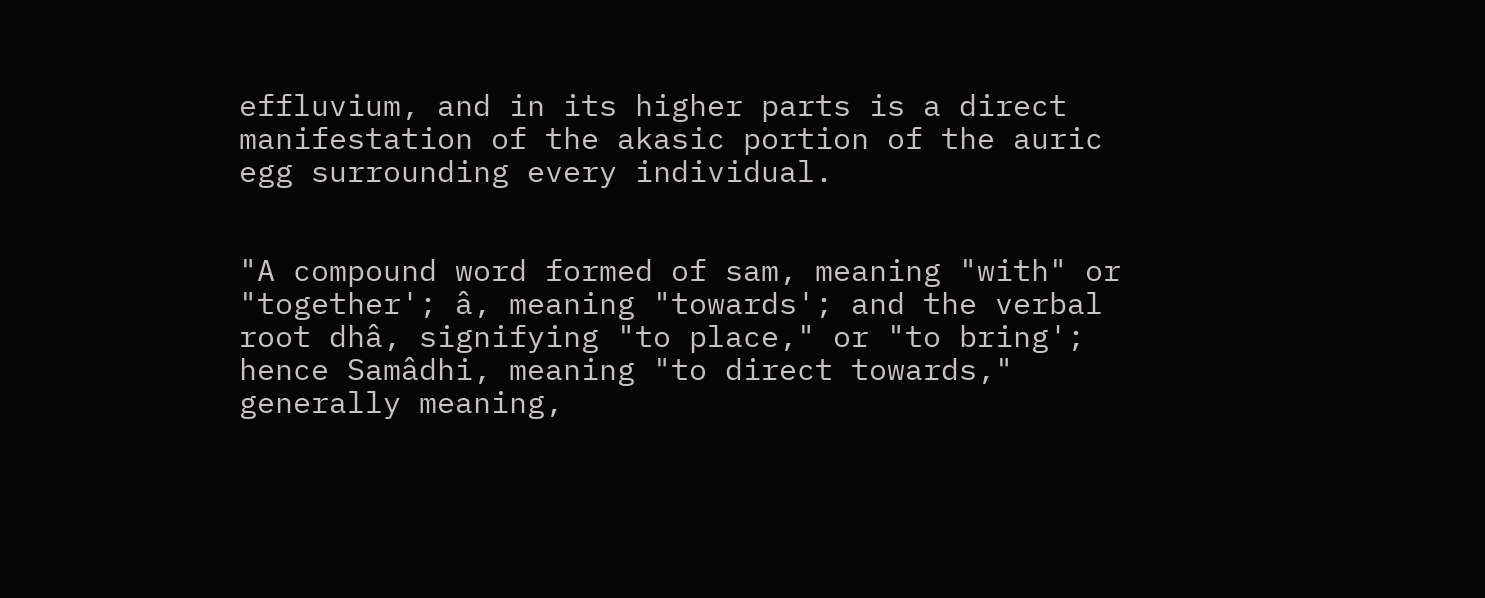effluvium, and in its higher parts is a direct manifestation of the akasic portion of the auric egg surrounding every individual.


"A compound word formed of sam, meaning "with" or "together'; â, meaning "towards'; and the verbal root dhâ, signifying "to place," or "to bring'; hence Samâdhi, meaning "to direct towards," generally meaning,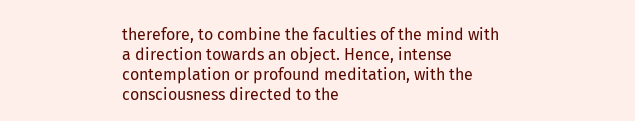therefore, to combine the faculties of the mind with a direction towards an object. Hence, intense contemplation or profound meditation, with the consciousness directed to the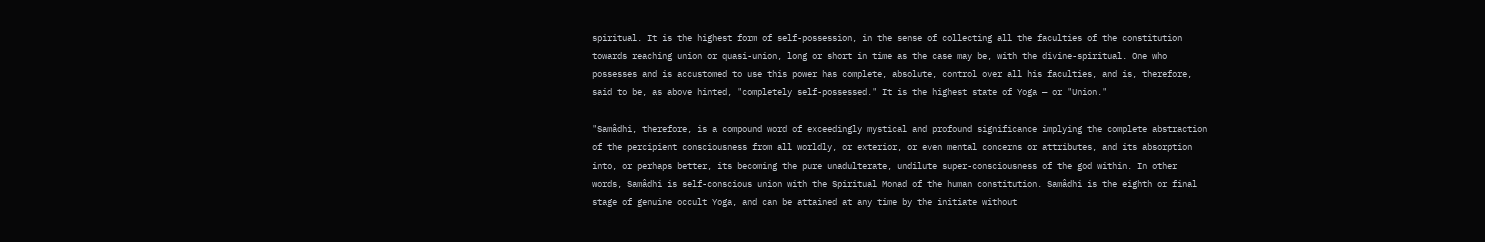spiritual. It is the highest form of self-possession, in the sense of collecting all the faculties of the constitution towards reaching union or quasi-union, long or short in time as the case may be, with the divine-spiritual. One who possesses and is accustomed to use this power has complete, absolute, control over all his faculties, and is, therefore, said to be, as above hinted, "completely self-possessed." It is the highest state of Yoga — or "Union."

"Samâdhi, therefore, is a compound word of exceedingly mystical and profound significance implying the complete abstraction of the percipient consciousness from all worldly, or exterior, or even mental concerns or attributes, and its absorption into, or perhaps better, its becoming the pure unadulterate, undilute super-consciousness of the god within. In other words, Samâdhi is self-conscious union with the Spiritual Monad of the human constitution. Samâdhi is the eighth or final stage of genuine occult Yoga, and can be attained at any time by the initiate without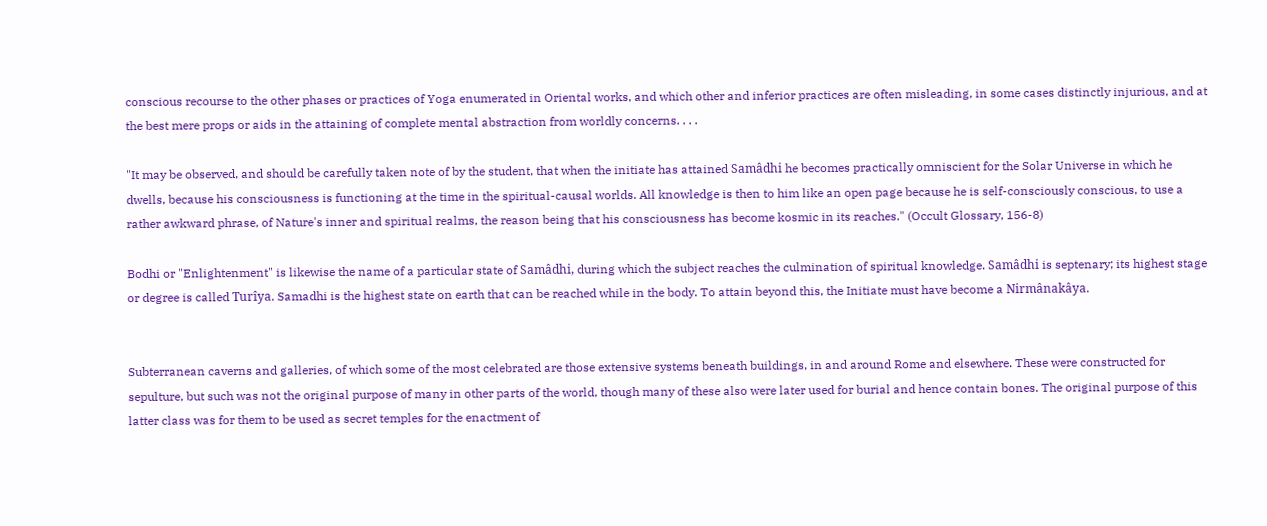conscious recourse to the other phases or practices of Yoga enumerated in Oriental works, and which other and inferior practices are often misleading, in some cases distinctly injurious, and at the best mere props or aids in the attaining of complete mental abstraction from worldly concerns. . . .

"It may be observed, and should be carefully taken note of by the student, that when the initiate has attained Samâdhi he becomes practically omniscient for the Solar Universe in which he dwells, because his consciousness is functioning at the time in the spiritual-causal worlds. All knowledge is then to him like an open page because he is self-consciously conscious, to use a rather awkward phrase, of Nature's inner and spiritual realms, the reason being that his consciousness has become kosmic in its reaches." (Occult Glossary, 156-8)

Bodhi or "Enlightenment" is likewise the name of a particular state of Samâdhi, during which the subject reaches the culmination of spiritual knowledge. Samâdhi is septenary; its highest stage or degree is called Turîya. Samadhi is the highest state on earth that can be reached while in the body. To attain beyond this, the Initiate must have become a Nirmânakâya.


Subterranean caverns and galleries, of which some of the most celebrated are those extensive systems beneath buildings, in and around Rome and elsewhere. These were constructed for sepulture, but such was not the original purpose of many in other parts of the world, though many of these also were later used for burial and hence contain bones. The original purpose of this latter class was for them to be used as secret temples for the enactment of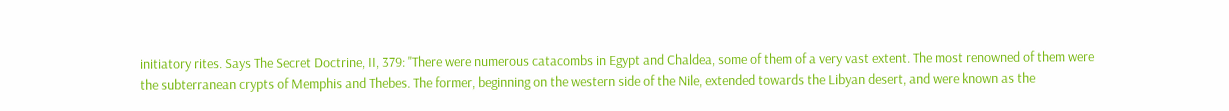initiatory rites. Says The Secret Doctrine, II, 379: "There were numerous catacombs in Egypt and Chaldea, some of them of a very vast extent. The most renowned of them were the subterranean crypts of Memphis and Thebes. The former, beginning on the western side of the Nile, extended towards the Libyan desert, and were known as the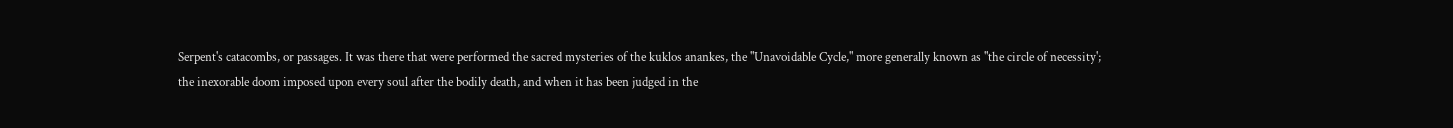Serpent's catacombs, or passages. It was there that were performed the sacred mysteries of the kuklos anankes, the "Unavoidable Cycle," more generally known as "the circle of necessity'; the inexorable doom imposed upon every soul after the bodily death, and when it has been judged in the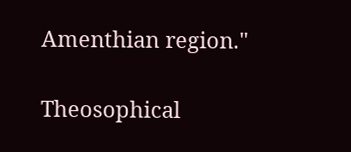Amenthian region."

Theosophical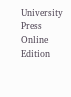University Press Online Edition